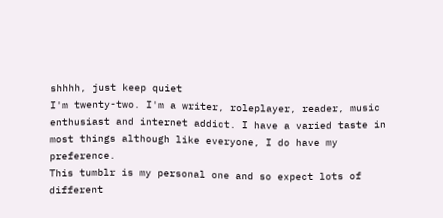shhhh, just keep quiet
I'm twenty-two. I'm a writer, roleplayer, reader, music enthusiast and internet addict. I have a varied taste in most things although like everyone, I do have my preference.
This tumblr is my personal one and so expect lots of different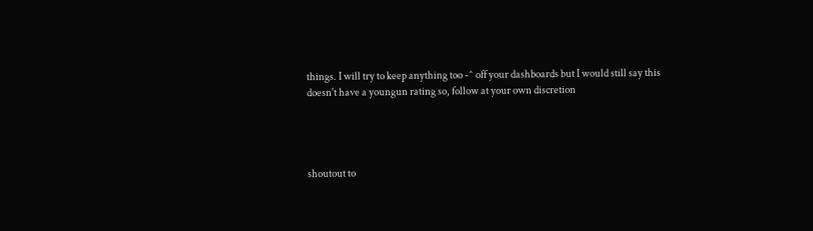things. I will try to keep anything too -^ off your dashboards but I would still say this doesn't have a youngun rating so, follow at your own discretion




shoutout to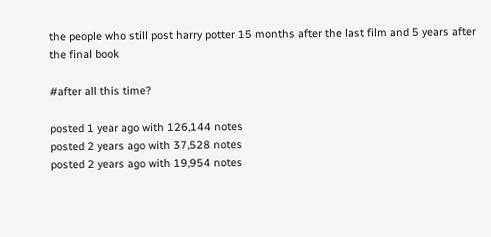the people who still post harry potter 15 months after the last film and 5 years after the final book

#after all this time?

posted 1 year ago with 126,144 notes
posted 2 years ago with 37,528 notes
posted 2 years ago with 19,954 notes